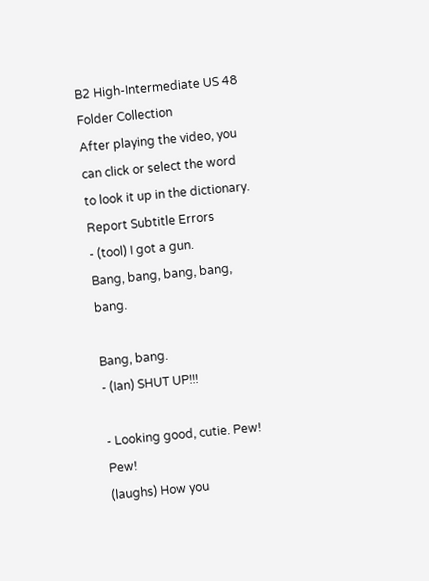B2 High-Intermediate US 48 Folder Collection
After playing the video, you can click or select the word to look it up in the dictionary.
Report Subtitle Errors
- (tool) I got a gun.
Bang, bang, bang, bang, bang.

Bang, bang.
- (Ian) SHUT UP!!!

- Looking good, cutie. Pew! Pew!
(laughs) How you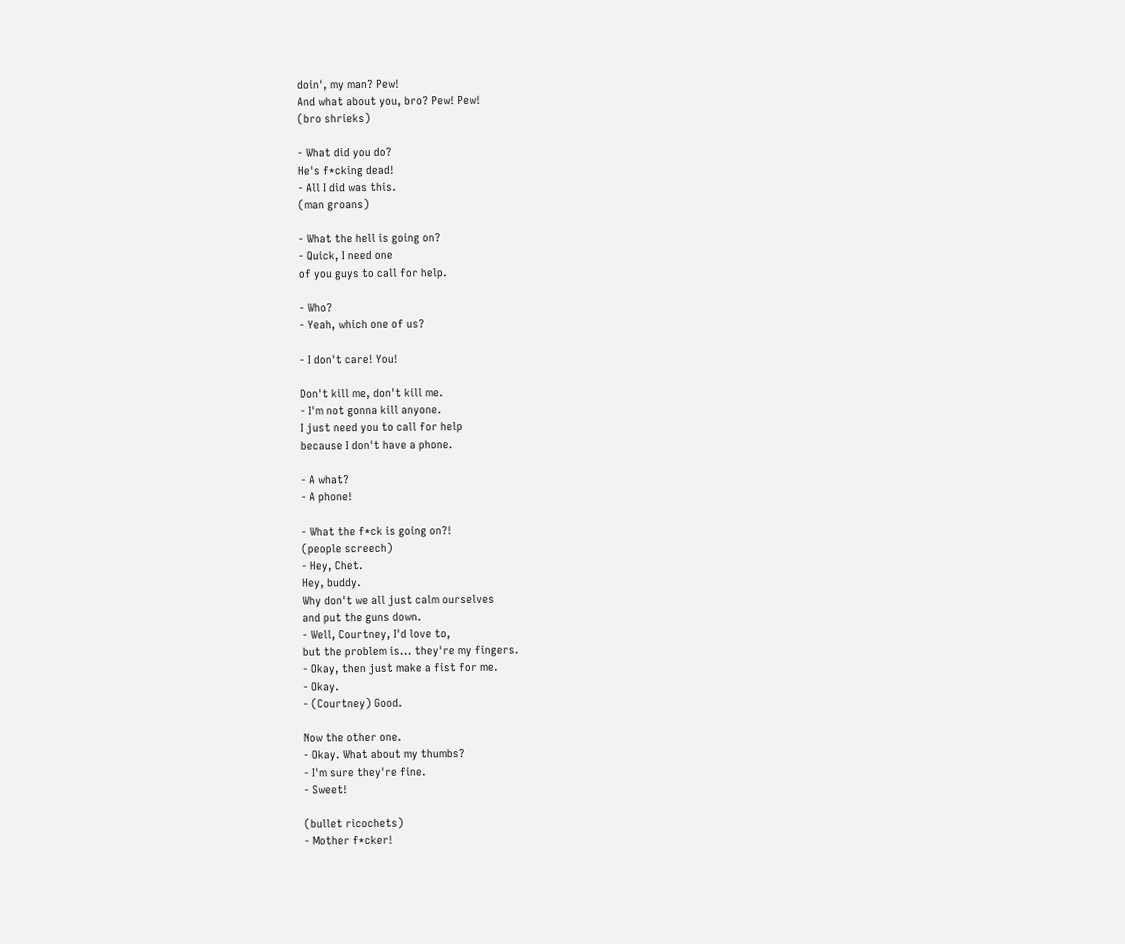doin', my man? Pew!
And what about you, bro? Pew! Pew!
(bro shrieks)

- What did you do?
He's f*cking dead!
- All I did was this.
(man groans)

- What the hell is going on?
- Quick, I need one
of you guys to call for help.

- Who?
- Yeah, which one of us?

- I don't care! You!

Don't kill me, don't kill me.
- I'm not gonna kill anyone.
I just need you to call for help
because I don't have a phone.

- A what?
- A phone!

- What the f*ck is going on?!
(people screech)
- Hey, Chet.
Hey, buddy.
Why don't we all just calm ourselves
and put the guns down.
- Well, Courtney, I'd love to,
but the problem is... they're my fingers.
- Okay, then just make a fist for me.
- Okay.
- (Courtney) Good.

Now the other one.
- Okay. What about my thumbs?
- I'm sure they're fine.
- Sweet!

(bullet ricochets)
- Mother f*cker!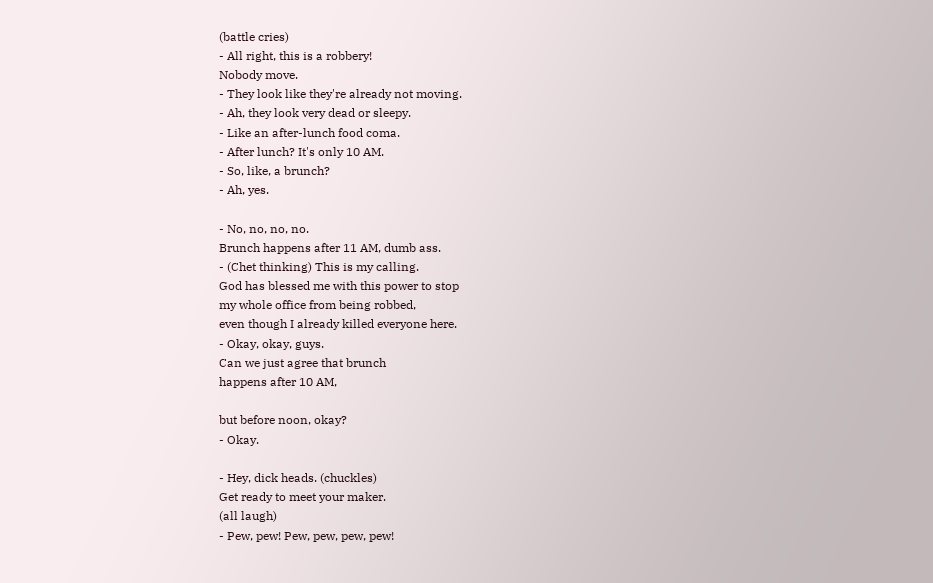(battle cries)
- All right, this is a robbery!
Nobody move.
- They look like they're already not moving.
- Ah, they look very dead or sleepy.
- Like an after-lunch food coma.
- After lunch? It's only 10 AM.
- So, like, a brunch?
- Ah, yes.

- No, no, no, no.
Brunch happens after 11 AM, dumb ass.
- (Chet thinking) This is my calling.
God has blessed me with this power to stop
my whole office from being robbed,
even though I already killed everyone here.
- Okay, okay, guys.
Can we just agree that brunch
happens after 10 AM,

but before noon, okay?
- Okay.

- Hey, dick heads. (chuckles)
Get ready to meet your maker.
(all laugh)
- Pew, pew! Pew, pew, pew, pew!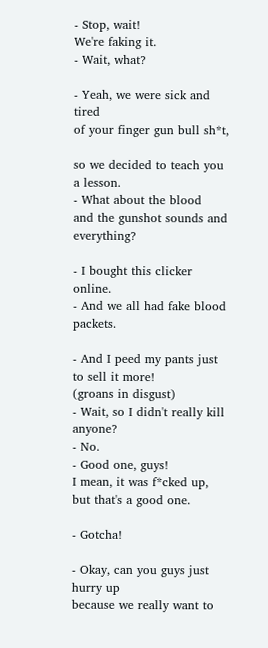- Stop, wait!
We're faking it.
- Wait, what?

- Yeah, we were sick and tired
of your finger gun bull sh*t,

so we decided to teach you a lesson.
- What about the blood
and the gunshot sounds and everything?

- I bought this clicker online.
- And we all had fake blood packets.

- And I peed my pants just to sell it more!
(groans in disgust)
- Wait, so I didn't really kill anyone?
- No.
- Good one, guys!
I mean, it was f*cked up,
but that's a good one.

- Gotcha!

- Okay, can you guys just hurry up
because we really want to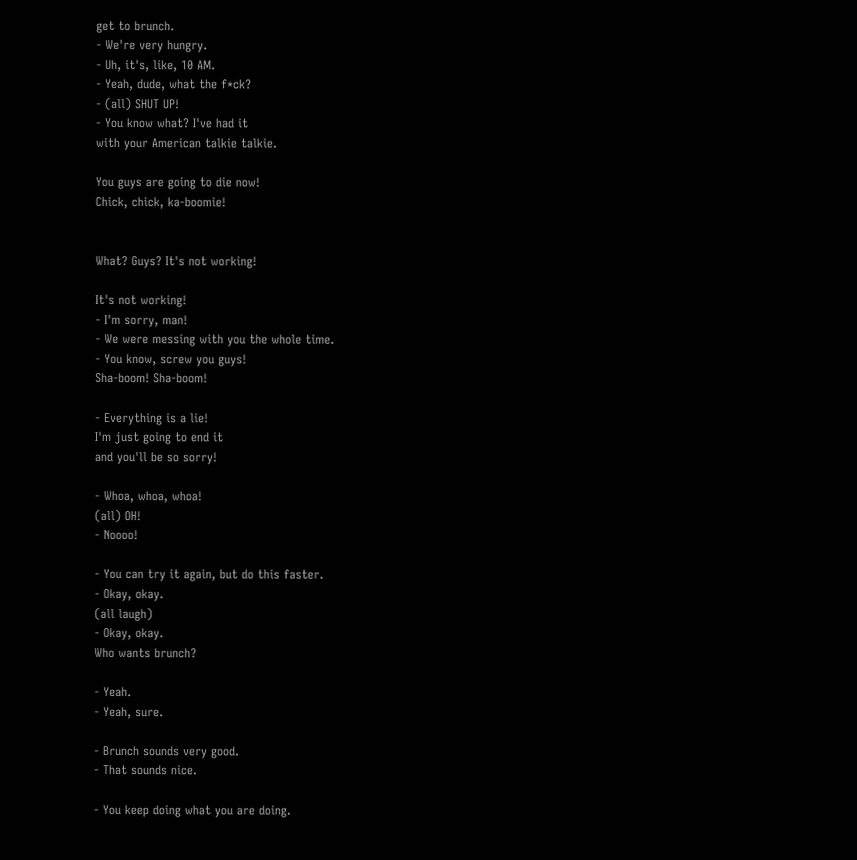get to brunch.
- We're very hungry.
- Uh, it's, like, 10 AM.
- Yeah, dude, what the f*ck?
- (all) SHUT UP!
- You know what? I've had it
with your American talkie talkie.

You guys are going to die now!
Chick, chick, ka-boomie!


What? Guys? It's not working!

It's not working!
- I'm sorry, man!
- We were messing with you the whole time.
- You know, screw you guys!
Sha-boom! Sha-boom!

- Everything is a lie!
I'm just going to end it
and you'll be so sorry!

- Whoa, whoa, whoa!
(all) OH!
- Noooo!

- You can try it again, but do this faster.
- Okay, okay.
(all laugh)
- Okay, okay.
Who wants brunch?

- Yeah.
- Yeah, sure.

- Brunch sounds very good.
- That sounds nice.

- You keep doing what you are doing.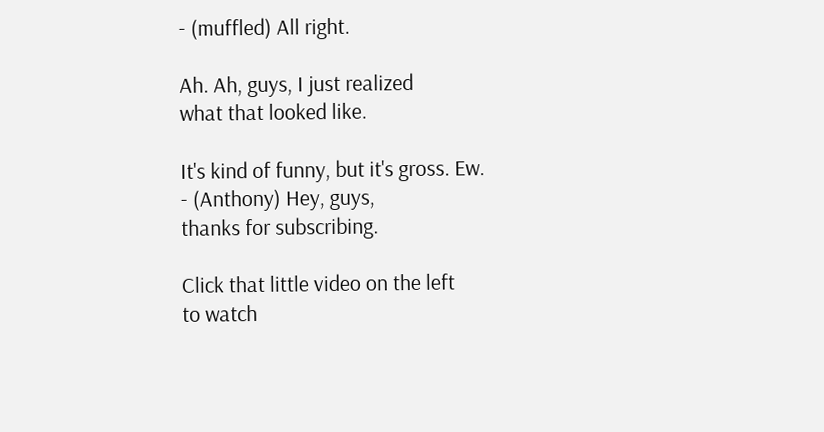- (muffled) All right.

Ah. Ah, guys, I just realized
what that looked like.

It's kind of funny, but it's gross. Ew.
- (Anthony) Hey, guys,
thanks for subscribing.

Click that little video on the left
to watch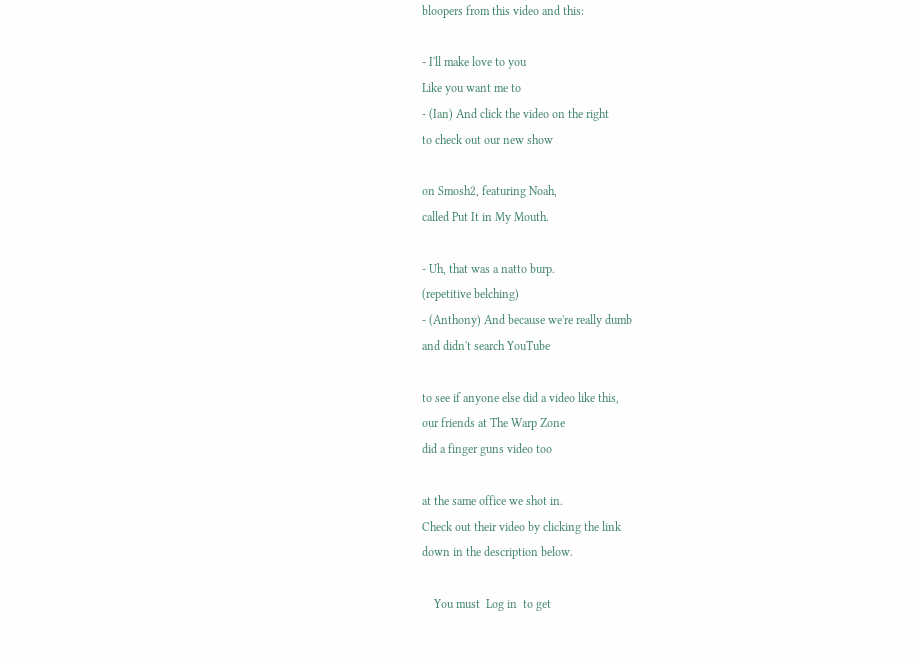bloopers from this video and this:

- I'll make love to you
Like you want me to
- (Ian) And click the video on the right
to check out our new show

on Smosh2, featuring Noah,
called Put It in My Mouth.

- Uh, that was a natto burp.
(repetitive belching)
- (Anthony) And because we're really dumb
and didn't search YouTube

to see if anyone else did a video like this,
our friends at The Warp Zone
did a finger guns video too

at the same office we shot in.
Check out their video by clicking the link
down in the description below.

    You must  Log in  to get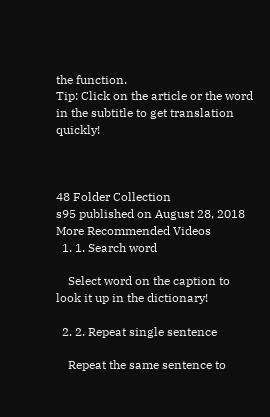the function.
Tip: Click on the article or the word in the subtitle to get translation quickly!



48 Folder Collection
s95 published on August 28, 2018
More Recommended Videos
  1. 1. Search word

    Select word on the caption to look it up in the dictionary!

  2. 2. Repeat single sentence

    Repeat the same sentence to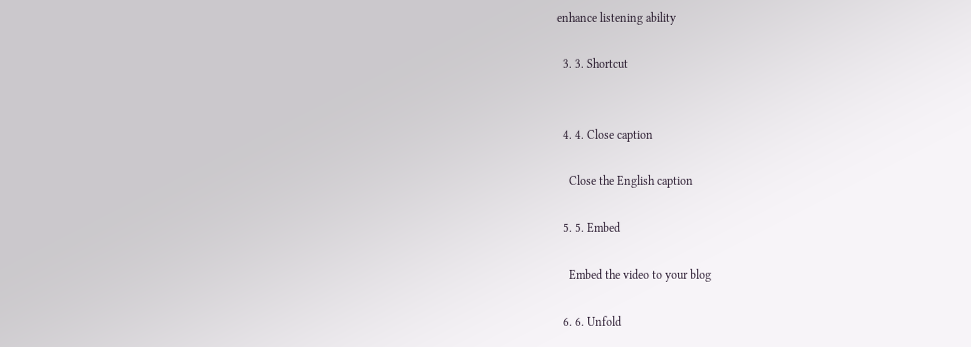enhance listening ability

  3. 3. Shortcut


  4. 4. Close caption

    Close the English caption

  5. 5. Embed

    Embed the video to your blog

  6. 6. Unfold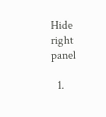Hide right panel

  1.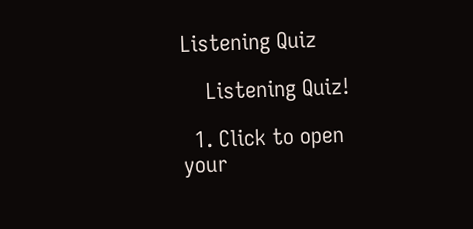Listening Quiz

    Listening Quiz!

  1. Click to open your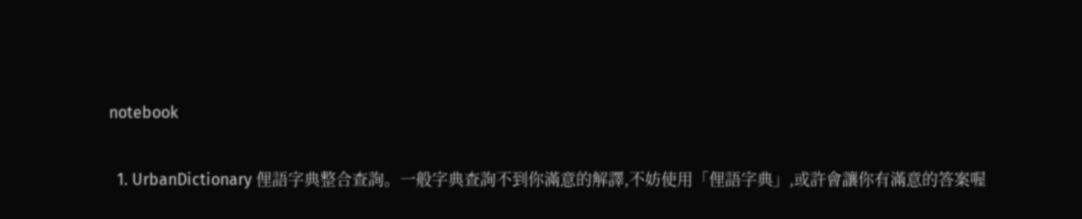notebook

  1. UrbanDictionary 俚語字典整合查詢。一般字典查詢不到你滿意的解譯,不妨使用「俚語字典」,或許會讓你有滿意的答案喔